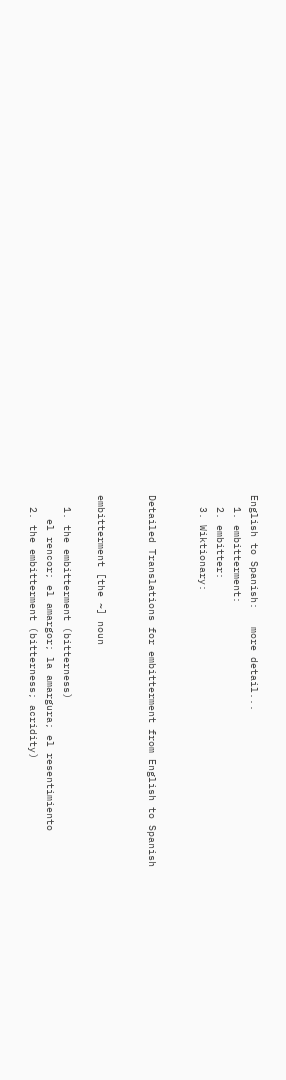English to Spanish:   more detail...
  1. embitterment:
  2. embitter:
  3. Wiktionary:


Detailed Translations for embitterment from English to Spanish


embitterment [the ~] noun

  1. the embitterment (bitterness)
    el rencor; el amargor; la amargura; el resentimiento
  2. the embitterment (bitterness; acridity)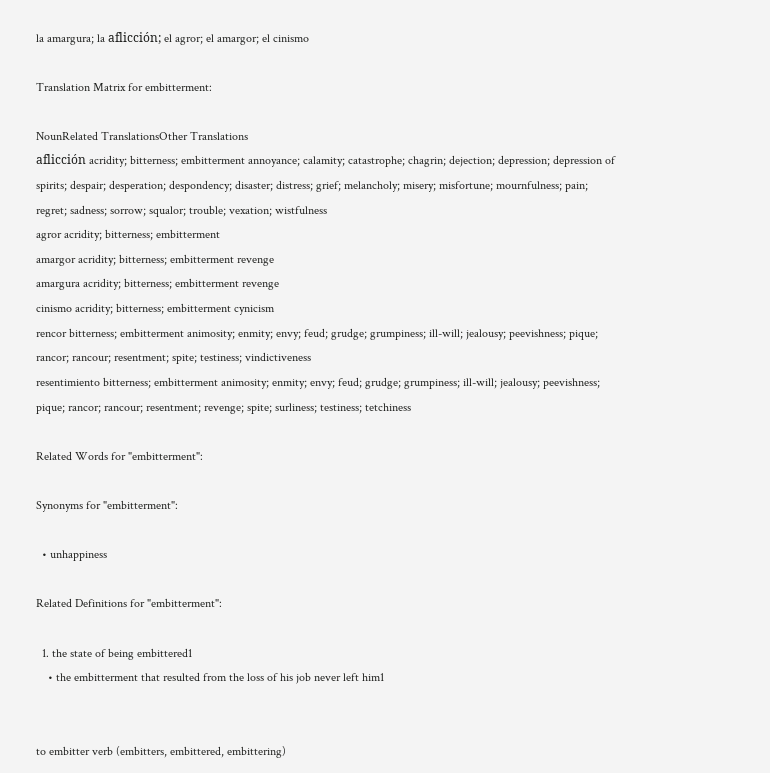la amargura; la aflicción; el agror; el amargor; el cinismo

Translation Matrix for embitterment:

NounRelated TranslationsOther Translations
aflicción acridity; bitterness; embitterment annoyance; calamity; catastrophe; chagrin; dejection; depression; depression of spirits; despair; desperation; despondency; disaster; distress; grief; melancholy; misery; misfortune; mournfulness; pain; regret; sadness; sorrow; squalor; trouble; vexation; wistfulness
agror acridity; bitterness; embitterment
amargor acridity; bitterness; embitterment revenge
amargura acridity; bitterness; embitterment revenge
cinismo acridity; bitterness; embitterment cynicism
rencor bitterness; embitterment animosity; enmity; envy; feud; grudge; grumpiness; ill-will; jealousy; peevishness; pique; rancor; rancour; resentment; spite; testiness; vindictiveness
resentimiento bitterness; embitterment animosity; enmity; envy; feud; grudge; grumpiness; ill-will; jealousy; peevishness; pique; rancor; rancour; resentment; revenge; spite; surliness; testiness; tetchiness

Related Words for "embitterment":

Synonyms for "embitterment":

  • unhappiness

Related Definitions for "embitterment":

  1. the state of being embittered1
    • the embitterment that resulted from the loss of his job never left him1


to embitter verb (embitters, embittered, embittering)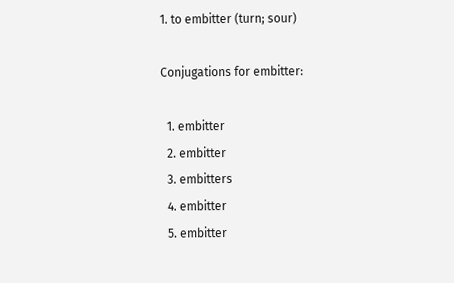1. to embitter (turn; sour)

Conjugations for embitter:

  1. embitter
  2. embitter
  3. embitters
  4. embitter
  5. embitter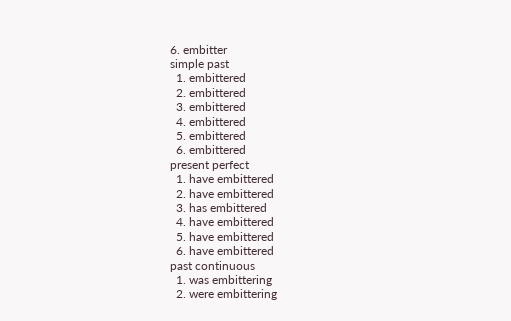6. embitter
simple past
  1. embittered
  2. embittered
  3. embittered
  4. embittered
  5. embittered
  6. embittered
present perfect
  1. have embittered
  2. have embittered
  3. has embittered
  4. have embittered
  5. have embittered
  6. have embittered
past continuous
  1. was embittering
  2. were embittering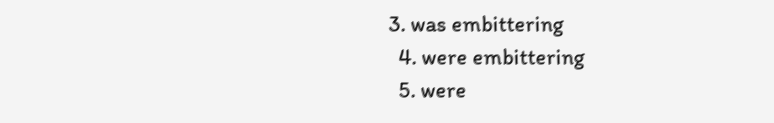3. was embittering
  4. were embittering
  5. were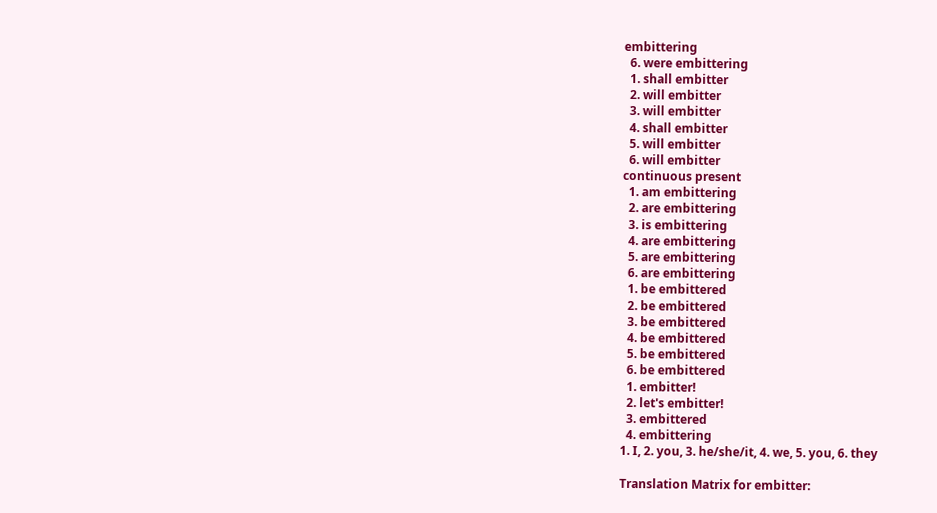embittering
  6. were embittering
  1. shall embitter
  2. will embitter
  3. will embitter
  4. shall embitter
  5. will embitter
  6. will embitter
continuous present
  1. am embittering
  2. are embittering
  3. is embittering
  4. are embittering
  5. are embittering
  6. are embittering
  1. be embittered
  2. be embittered
  3. be embittered
  4. be embittered
  5. be embittered
  6. be embittered
  1. embitter!
  2. let's embitter!
  3. embittered
  4. embittering
1. I, 2. you, 3. he/she/it, 4. we, 5. you, 6. they

Translation Matrix for embitter: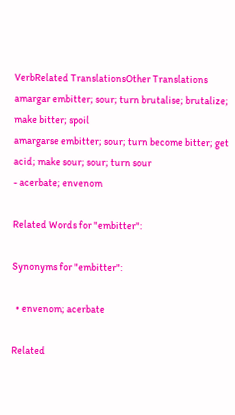VerbRelated TranslationsOther Translations
amargar embitter; sour; turn brutalise; brutalize; make bitter; spoil
amargarse embitter; sour; turn become bitter; get acid; make sour; sour; turn sour
- acerbate; envenom

Related Words for "embitter":

Synonyms for "embitter":

  • envenom; acerbate

Related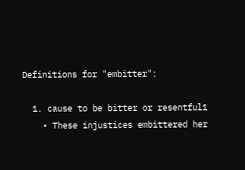Definitions for "embitter":

  1. cause to be bitter or resentful1
    • These injustices embittered her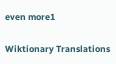even more1

Wiktionary Translations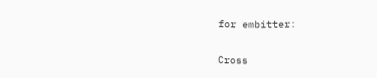for embitter:

Cross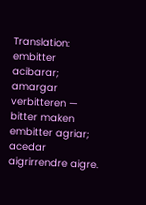Translation:
embitter acibarar; amargar verbitteren — bitter maken
embitter agriar; acedar aigrirrendre aigre.